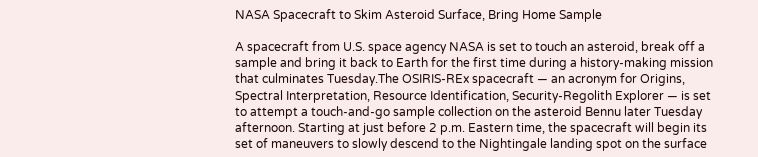NASA Spacecraft to Skim Asteroid Surface, Bring Home Sample

A spacecraft from U.S. space agency NASA is set to touch an asteroid, break off a sample and bring it back to Earth for the first time during a history-making mission that culminates Tuesday.The OSIRIS-REx spacecraft — an acronym for Origins, Spectral Interpretation, Resource Identification, Security-Regolith Explorer — is set to attempt a touch-and-go sample collection on the asteroid Bennu later Tuesday afternoon. Starting at just before 2 p.m. Eastern time, the spacecraft will begin its set of maneuvers to slowly descend to the Nightingale landing spot on the surface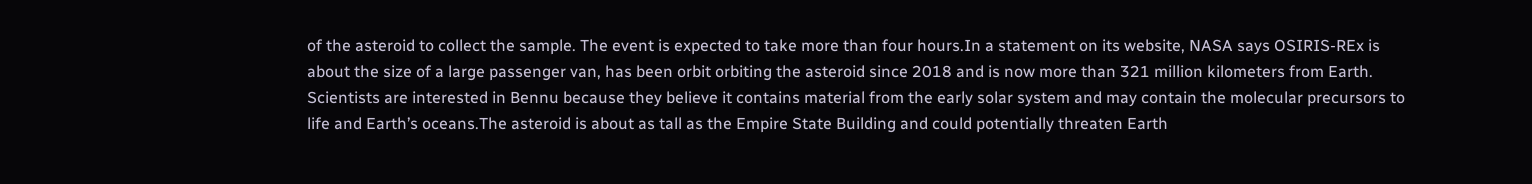of the asteroid to collect the sample. The event is expected to take more than four hours.In a statement on its website, NASA says OSIRIS-REx is about the size of a large passenger van, has been orbit orbiting the asteroid since 2018 and is now more than 321 million kilometers from Earth. Scientists are interested in Bennu because they believe it contains material from the early solar system and may contain the molecular precursors to life and Earth’s oceans.The asteroid is about as tall as the Empire State Building and could potentially threaten Earth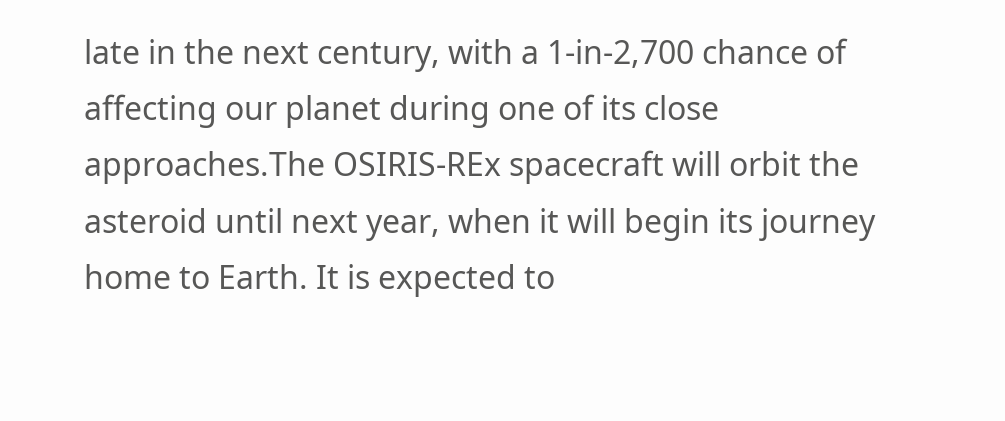late in the next century, with a 1‐in‐2,700 chance of affecting our planet during one of its close approaches.The OSIRIS-REx spacecraft will orbit the asteroid until next year, when it will begin its journey home to Earth. It is expected to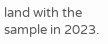land with the sample in 2023.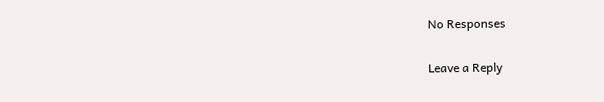No Responses

Leave a Reply